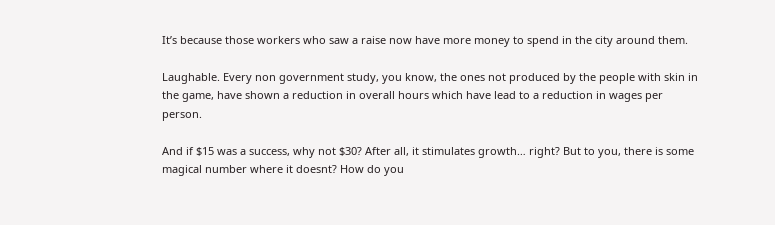It’s because those workers who saw a raise now have more money to spend in the city around them.

Laughable. Every non government study, you know, the ones not produced by the people with skin in the game, have shown a reduction in overall hours which have lead to a reduction in wages per person.

And if $15 was a success, why not $30? After all, it stimulates growth… right? But to you, there is some magical number where it doesnt? How do you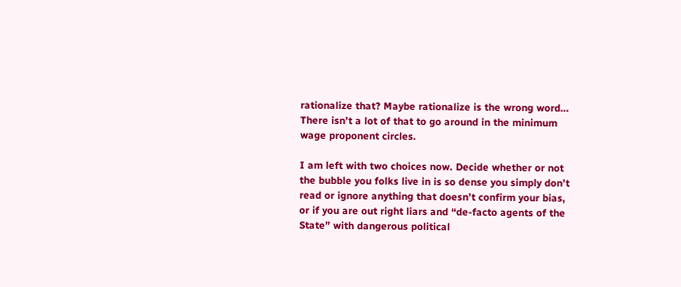rationalize that? Maybe rationalize is the wrong word… There isn’t a lot of that to go around in the minimum wage proponent circles.

I am left with two choices now. Decide whether or not the bubble you folks live in is so dense you simply don’t read or ignore anything that doesn’t confirm your bias, or if you are out right liars and “de-facto agents of the State” with dangerous political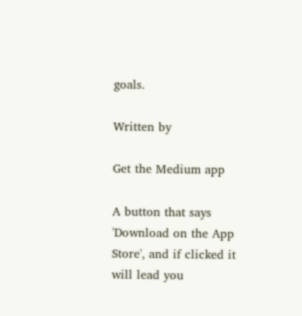goals.

Written by

Get the Medium app

A button that says 'Download on the App Store', and if clicked it will lead you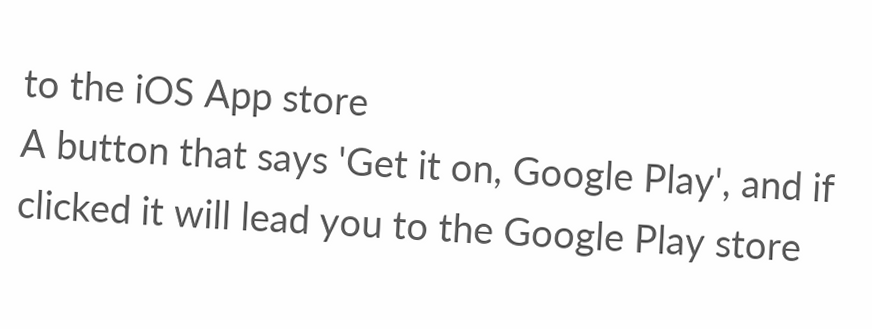to the iOS App store
A button that says 'Get it on, Google Play', and if clicked it will lead you to the Google Play store